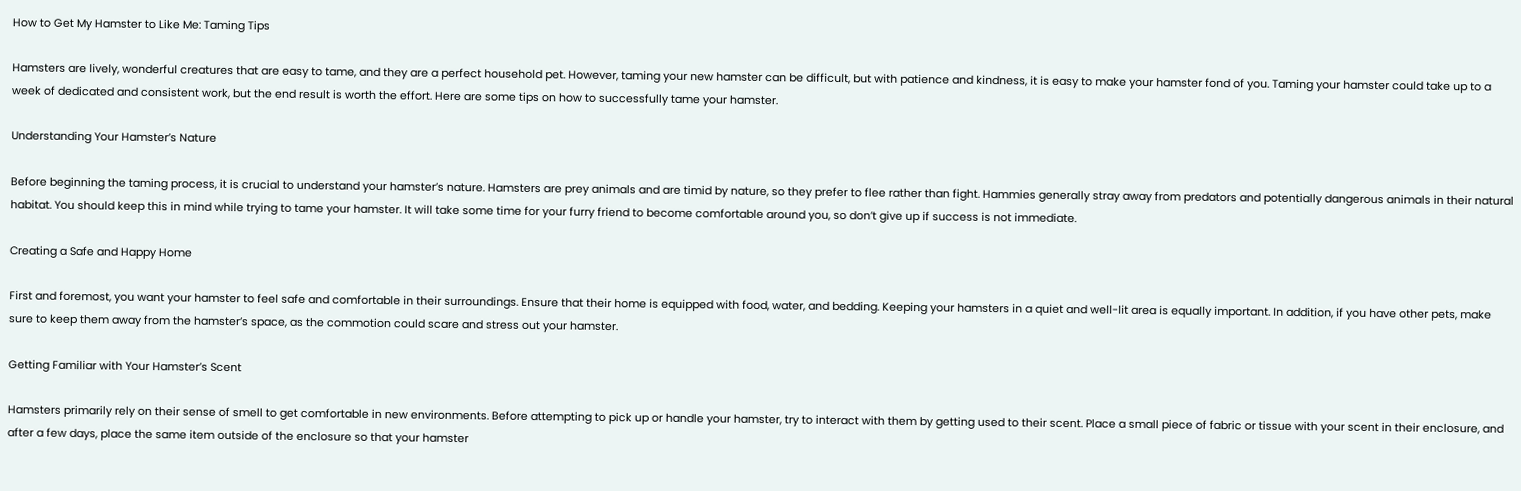How to Get My Hamster to Like Me: Taming Tips

Hamsters are lively, wonderful creatures that are easy to tame, and they are a perfect household pet. However, taming your new hamster can be difficult, but with patience and kindness, it is easy to make your hamster fond of you. Taming your hamster could take up to a week of dedicated and consistent work, but the end result is worth the effort. Here are some tips on how to successfully tame your hamster.

Understanding Your Hamster’s Nature

Before beginning the taming process, it is crucial to understand your hamster’s nature. Hamsters are prey animals and are timid by nature, so they prefer to flee rather than fight. Hammies generally stray away from predators and potentially dangerous animals in their natural habitat. You should keep this in mind while trying to tame your hamster. It will take some time for your furry friend to become comfortable around you, so don’t give up if success is not immediate.

Creating a Safe and Happy Home

First and foremost, you want your hamster to feel safe and comfortable in their surroundings. Ensure that their home is equipped with food, water, and bedding. Keeping your hamsters in a quiet and well-lit area is equally important. In addition, if you have other pets, make sure to keep them away from the hamster’s space, as the commotion could scare and stress out your hamster.

Getting Familiar with Your Hamster’s Scent

Hamsters primarily rely on their sense of smell to get comfortable in new environments. Before attempting to pick up or handle your hamster, try to interact with them by getting used to their scent. Place a small piece of fabric or tissue with your scent in their enclosure, and after a few days, place the same item outside of the enclosure so that your hamster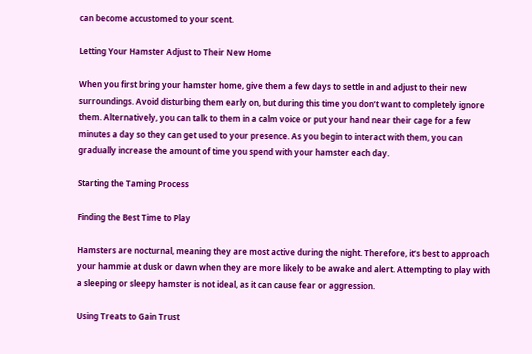can become accustomed to your scent.

Letting Your Hamster Adjust to Their New Home

When you first bring your hamster home, give them a few days to settle in and adjust to their new surroundings. Avoid disturbing them early on, but during this time you don’t want to completely ignore them. Alternatively, you can talk to them in a calm voice or put your hand near their cage for a few minutes a day so they can get used to your presence. As you begin to interact with them, you can gradually increase the amount of time you spend with your hamster each day.

Starting the Taming Process

Finding the Best Time to Play

Hamsters are nocturnal, meaning they are most active during the night. Therefore, it’s best to approach your hammie at dusk or dawn when they are more likely to be awake and alert. Attempting to play with a sleeping or sleepy hamster is not ideal, as it can cause fear or aggression.

Using Treats to Gain Trust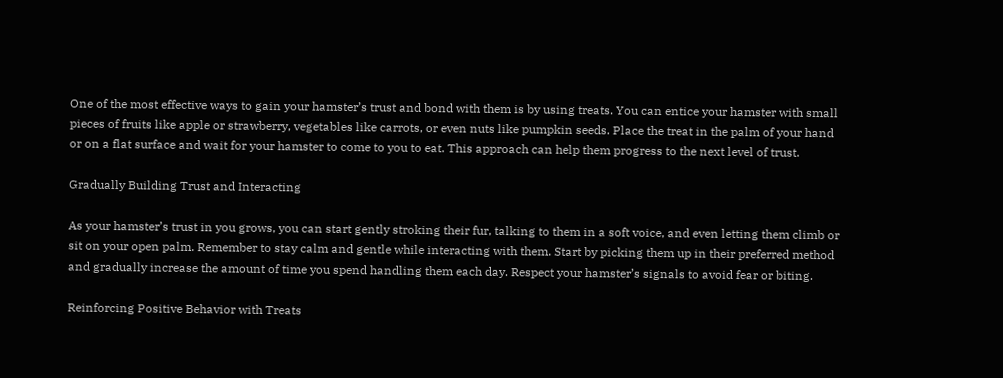One of the most effective ways to gain your hamster’s trust and bond with them is by using treats. You can entice your hamster with small pieces of fruits like apple or strawberry, vegetables like carrots, or even nuts like pumpkin seeds. Place the treat in the palm of your hand or on a flat surface and wait for your hamster to come to you to eat. This approach can help them progress to the next level of trust.

Gradually Building Trust and Interacting

As your hamster’s trust in you grows, you can start gently stroking their fur, talking to them in a soft voice, and even letting them climb or sit on your open palm. Remember to stay calm and gentle while interacting with them. Start by picking them up in their preferred method and gradually increase the amount of time you spend handling them each day. Respect your hamster’s signals to avoid fear or biting.

Reinforcing Positive Behavior with Treats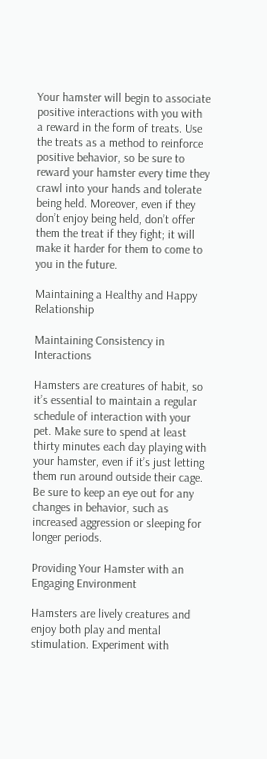Your hamster will begin to associate positive interactions with you with a reward in the form of treats. Use the treats as a method to reinforce positive behavior, so be sure to reward your hamster every time they crawl into your hands and tolerate being held. Moreover, even if they don’t enjoy being held, don’t offer them the treat if they fight; it will make it harder for them to come to you in the future.

Maintaining a Healthy and Happy Relationship

Maintaining Consistency in Interactions

Hamsters are creatures of habit, so it’s essential to maintain a regular schedule of interaction with your pet. Make sure to spend at least thirty minutes each day playing with your hamster, even if it’s just letting them run around outside their cage. Be sure to keep an eye out for any changes in behavior, such as increased aggression or sleeping for longer periods.

Providing Your Hamster with an Engaging Environment

Hamsters are lively creatures and enjoy both play and mental stimulation. Experiment with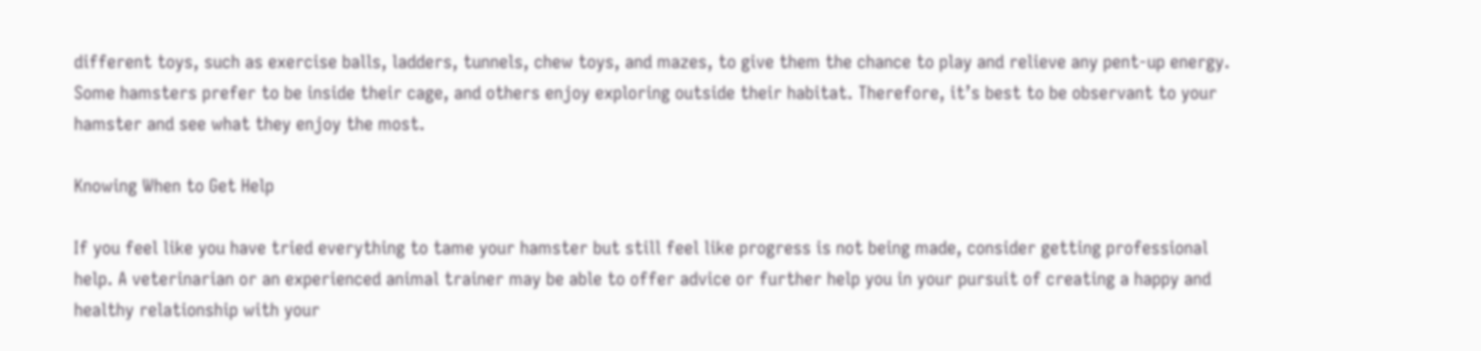different toys, such as exercise balls, ladders, tunnels, chew toys, and mazes, to give them the chance to play and relieve any pent-up energy. Some hamsters prefer to be inside their cage, and others enjoy exploring outside their habitat. Therefore, it’s best to be observant to your hamster and see what they enjoy the most.

Knowing When to Get Help

If you feel like you have tried everything to tame your hamster but still feel like progress is not being made, consider getting professional help. A veterinarian or an experienced animal trainer may be able to offer advice or further help you in your pursuit of creating a happy and healthy relationship with your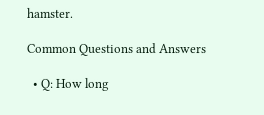hamster.

Common Questions and Answers

  • Q: How long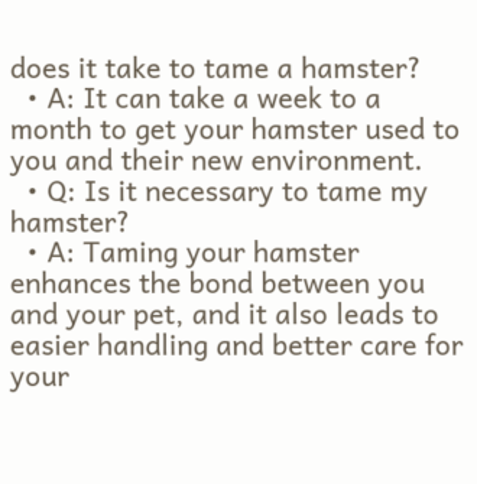does it take to tame a hamster?
  • A: It can take a week to a month to get your hamster used to you and their new environment.
  • Q: Is it necessary to tame my hamster?
  • A: Taming your hamster enhances the bond between you and your pet, and it also leads to easier handling and better care for your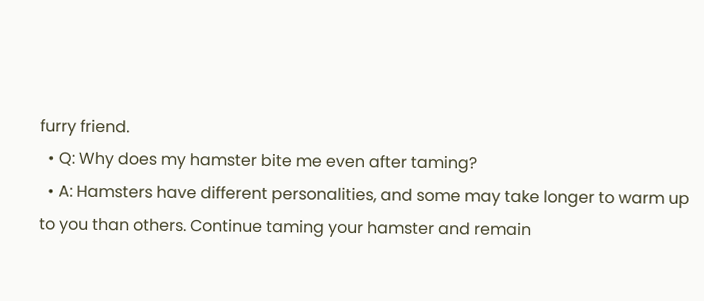furry friend.
  • Q: Why does my hamster bite me even after taming?
  • A: Hamsters have different personalities, and some may take longer to warm up to you than others. Continue taming your hamster and remain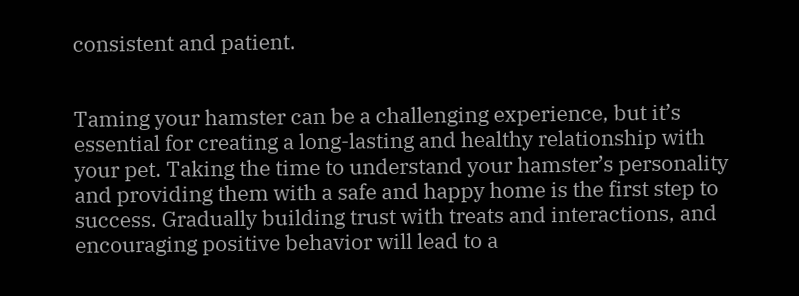consistent and patient.


Taming your hamster can be a challenging experience, but it’s essential for creating a long-lasting and healthy relationship with your pet. Taking the time to understand your hamster’s personality and providing them with a safe and happy home is the first step to success. Gradually building trust with treats and interactions, and encouraging positive behavior will lead to a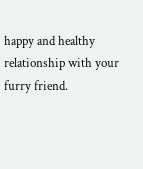happy and healthy relationship with your furry friend.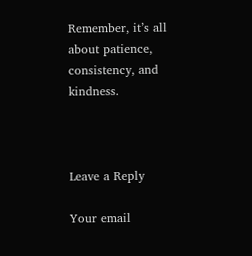Remember, it’s all about patience, consistency, and kindness.



Leave a Reply

Your email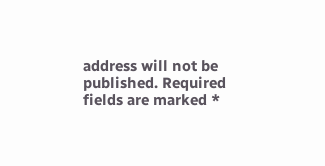address will not be published. Required fields are marked *